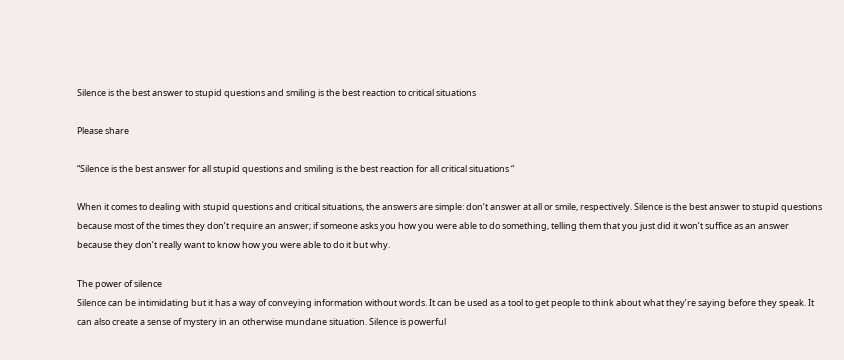Silence is the best answer to stupid questions and smiling is the best reaction to critical situations

Please share

“Silence is the best answer for all stupid questions and smiling is the best reaction for all critical situations “

When it comes to dealing with stupid questions and critical situations, the answers are simple: don’t answer at all or smile, respectively. Silence is the best answer to stupid questions because most of the times they don’t require an answer; if someone asks you how you were able to do something, telling them that you just did it won’t suffice as an answer because they don’t really want to know how you were able to do it but why.

The power of silence
Silence can be intimidating but it has a way of conveying information without words. It can be used as a tool to get people to think about what they’re saying before they speak. It can also create a sense of mystery in an otherwise mundane situation. Silence is powerful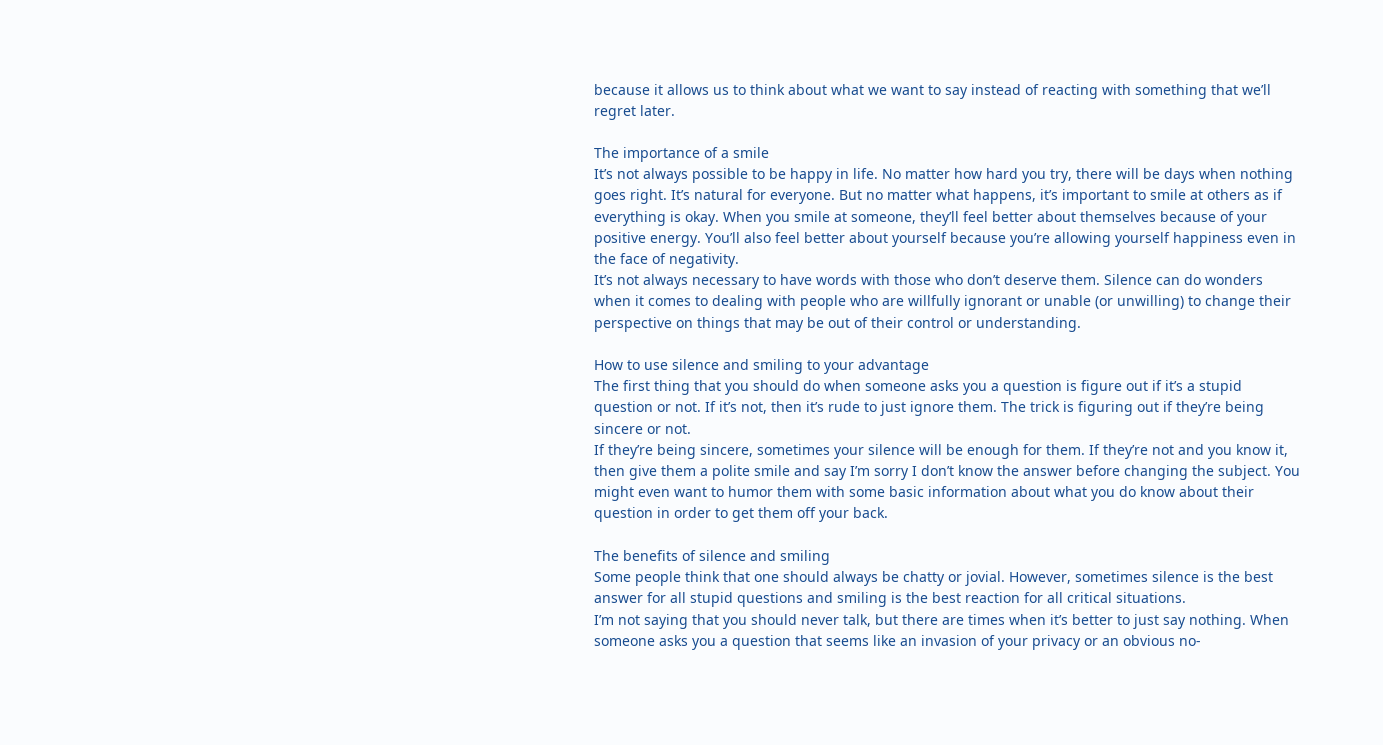because it allows us to think about what we want to say instead of reacting with something that we’ll regret later.

The importance of a smile
It’s not always possible to be happy in life. No matter how hard you try, there will be days when nothing goes right. It’s natural for everyone. But no matter what happens, it’s important to smile at others as if everything is okay. When you smile at someone, they’ll feel better about themselves because of your positive energy. You’ll also feel better about yourself because you’re allowing yourself happiness even in the face of negativity.
It’s not always necessary to have words with those who don’t deserve them. Silence can do wonders when it comes to dealing with people who are willfully ignorant or unable (or unwilling) to change their perspective on things that may be out of their control or understanding.

How to use silence and smiling to your advantage
The first thing that you should do when someone asks you a question is figure out if it’s a stupid question or not. If it’s not, then it’s rude to just ignore them. The trick is figuring out if they’re being sincere or not.
If they’re being sincere, sometimes your silence will be enough for them. If they’re not and you know it, then give them a polite smile and say I’m sorry I don’t know the answer before changing the subject. You might even want to humor them with some basic information about what you do know about their question in order to get them off your back.

The benefits of silence and smiling
Some people think that one should always be chatty or jovial. However, sometimes silence is the best answer for all stupid questions and smiling is the best reaction for all critical situations.
I’m not saying that you should never talk, but there are times when it’s better to just say nothing. When someone asks you a question that seems like an invasion of your privacy or an obvious no-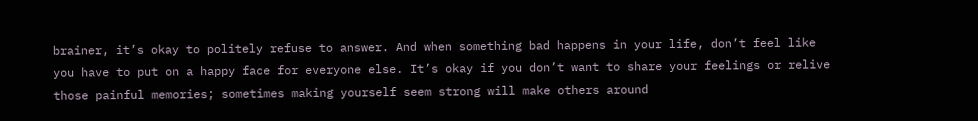brainer, it’s okay to politely refuse to answer. And when something bad happens in your life, don’t feel like you have to put on a happy face for everyone else. It’s okay if you don’t want to share your feelings or relive those painful memories; sometimes making yourself seem strong will make others around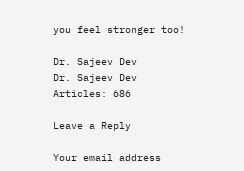you feel stronger too!

Dr. Sajeev Dev
Dr. Sajeev Dev
Articles: 686

Leave a Reply

Your email address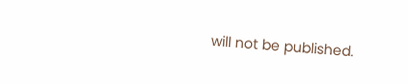will not be published.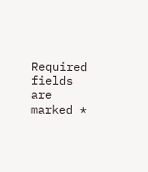Required fields are marked *